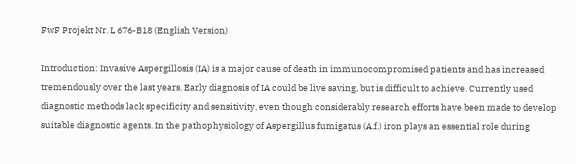FwF Projekt Nr. L 676-B18 (English Version)

Introduction: Invasive Aspergillosis (IA) is a major cause of death in immunocompromised patients and has increased tremendously over the last years. Early diagnosis of IA could be live saving, but is difficult to achieve. Currently used diagnostic methods lack specificity and sensitivity, even though considerably research efforts have been made to develop suitable diagnostic agents. In the pathophysiology of Aspergillus fumigatus (A.f.) iron plays an essential role during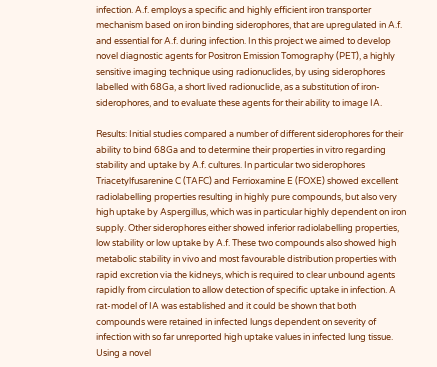infection. A.f. employs a specific and highly efficient iron transporter mechanism based on iron binding siderophores, that are upregulated in A.f. and essential for A.f. during infection. In this project we aimed to develop novel diagnostic agents for Positron Emission Tomography (PET), a highly sensitive imaging technique using radionuclides, by using siderophores labelled with 68Ga, a short lived radionuclide, as a substitution of iron-siderophores, and to evaluate these agents for their ability to image IA.

Results: Initial studies compared a number of different siderophores for their ability to bind 68Ga and to determine their properties in vitro regarding stability and uptake by A.f. cultures. In particular two siderophores Triacetylfusarenine C (TAFC) and Ferrioxamine E (FOXE) showed excellent radiolabelling properties resulting in highly pure compounds, but also very high uptake by Aspergillus, which was in particular highly dependent on iron supply. Other siderophores either showed inferior radiolabelling properties, low stability or low uptake by A.f. These two compounds also showed high metabolic stability in vivo and most favourable distribution properties with rapid excretion via the kidneys, which is required to clear unbound agents rapidly from circulation to allow detection of specific uptake in infection. A rat-model of IA was established and it could be shown that both compounds were retained in infected lungs dependent on severity of infection with so far unreported high uptake values in infected lung tissue. Using a novel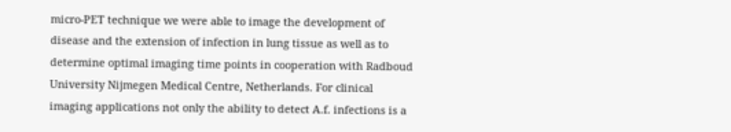micro-PET technique we were able to image the development of disease and the extension of infection in lung tissue as well as to determine optimal imaging time points in cooperation with Radboud University Nijmegen Medical Centre, Netherlands. For clinical imaging applications not only the ability to detect A.f. infections is a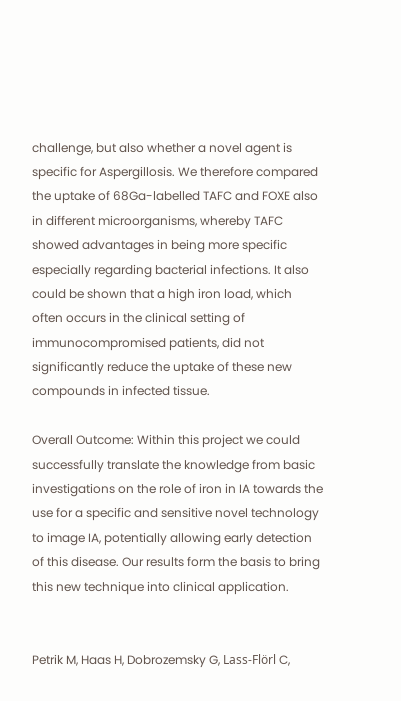challenge, but also whether a novel agent is specific for Aspergillosis. We therefore compared the uptake of 68Ga-labelled TAFC and FOXE also in different microorganisms, whereby TAFC showed advantages in being more specific especially regarding bacterial infections. It also could be shown that a high iron load, which often occurs in the clinical setting of immunocompromised patients, did not significantly reduce the uptake of these new compounds in infected tissue.

Overall Outcome: Within this project we could successfully translate the knowledge from basic investigations on the role of iron in IA towards the use for a specific and sensitive novel technology to image IA, potentially allowing early detection of this disease. Our results form the basis to bring this new technique into clinical application.


Petrik M, Haas H, Dobrozemsky G, Lass-Flörl C,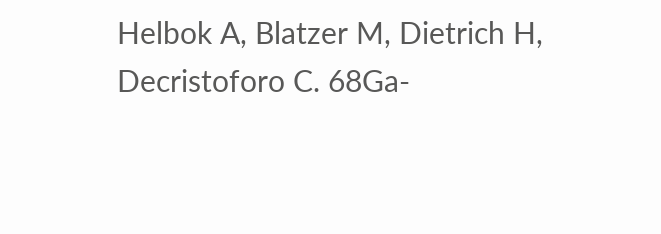Helbok A, Blatzer M, Dietrich H, Decristoforo C. 68Ga-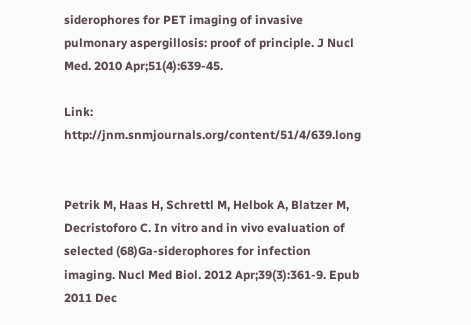siderophores for PET imaging of invasive pulmonary aspergillosis: proof of principle. J Nucl Med. 2010 Apr;51(4):639-45.

Link: http://jnm.snmjournals.org/content/51/4/639.long


Petrik M, Haas H, Schrettl M, Helbok A, Blatzer M, Decristoforo C. In vitro and in vivo evaluation of selected (68)Ga-siderophores for infection imaging. Nucl Med Biol. 2012 Apr;39(3):361-9. Epub 2011 Dec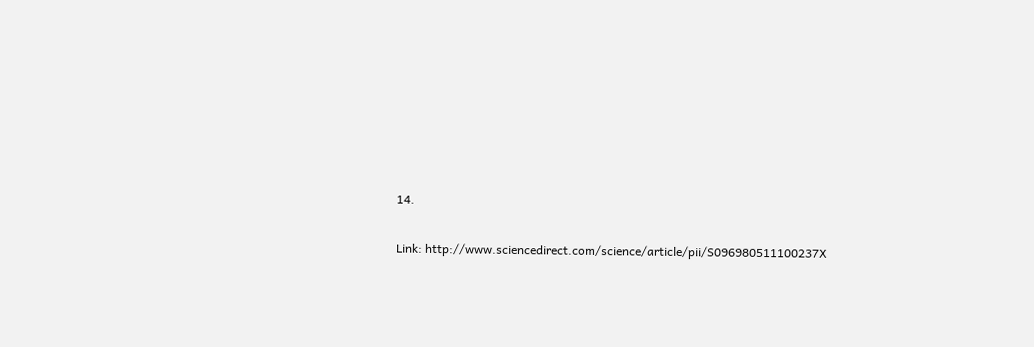14.

Link: http://www.sciencedirect.com/science/article/pii/S096980511100237X